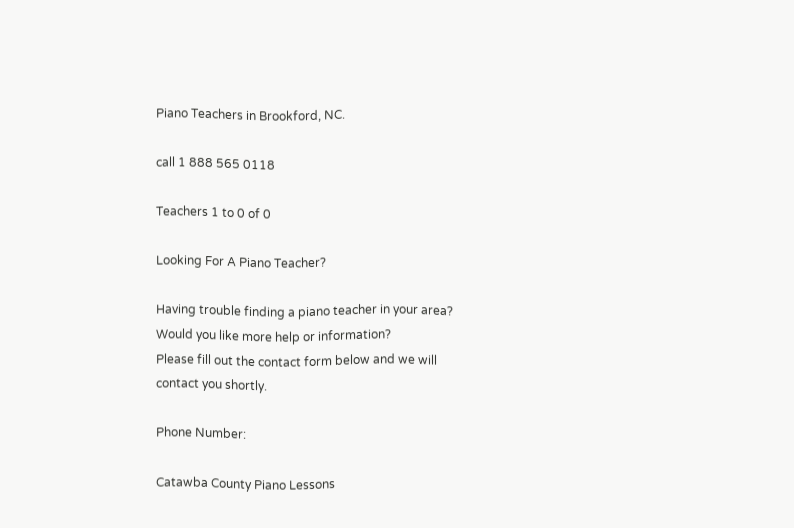Piano Teachers in Brookford, NC.

call 1 888 565 0118

Teachers 1 to 0 of 0

Looking For A Piano Teacher?

Having trouble finding a piano teacher in your area?
Would you like more help or information?
Please fill out the contact form below and we will contact you shortly.

Phone Number:

Catawba County Piano Lessons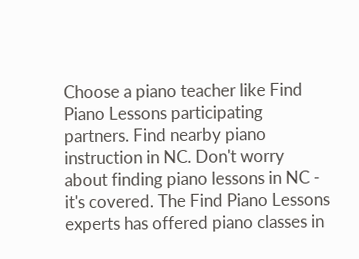Choose a piano teacher like Find Piano Lessons participating partners. Find nearby piano instruction in NC. Don't worry about finding piano lessons in NC - it's covered. The Find Piano Lessons experts has offered piano classes in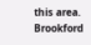this area. Brookford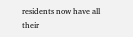residents now have all their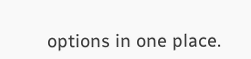options in one place.